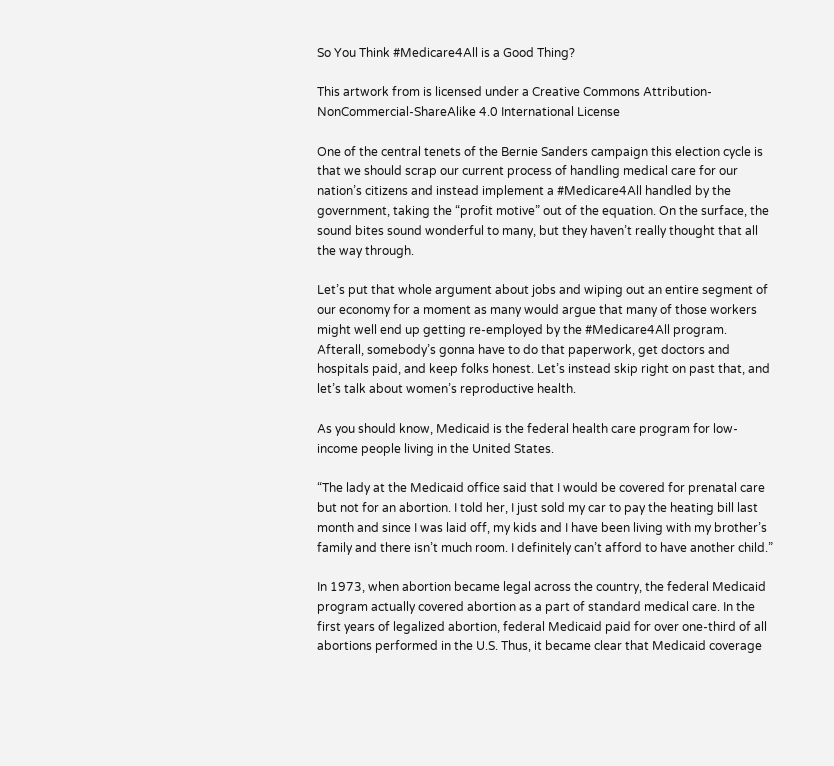So You Think #Medicare4All is a Good Thing?

This artwork from is licensed under a Creative Commons Attribution-NonCommercial-ShareAlike 4.0 International License

One of the central tenets of the Bernie Sanders campaign this election cycle is that we should scrap our current process of handling medical care for our nation’s citizens and instead implement a #Medicare4All handled by the government, taking the “profit motive” out of the equation. On the surface, the sound bites sound wonderful to many, but they haven’t really thought that all the way through.

Let’s put that whole argument about jobs and wiping out an entire segment of our economy for a moment as many would argue that many of those workers might well end up getting re-employed by the #Medicare4All program. Afterall, somebody’s gonna have to do that paperwork, get doctors and hospitals paid, and keep folks honest. Let’s instead skip right on past that, and let’s talk about women’s reproductive health.

As you should know, Medicaid is the federal health care program for low-income people living in the United States.

“The lady at the Medicaid office said that I would be covered for prenatal care but not for an abortion. I told her, I just sold my car to pay the heating bill last month and since I was laid off, my kids and I have been living with my brother’s family and there isn’t much room. I definitely can’t afford to have another child.”

In 1973, when abortion became legal across the country, the federal Medicaid program actually covered abortion as a part of standard medical care. In the first years of legalized abortion, federal Medicaid paid for over one-third of all abortions performed in the U.S. Thus, it became clear that Medicaid coverage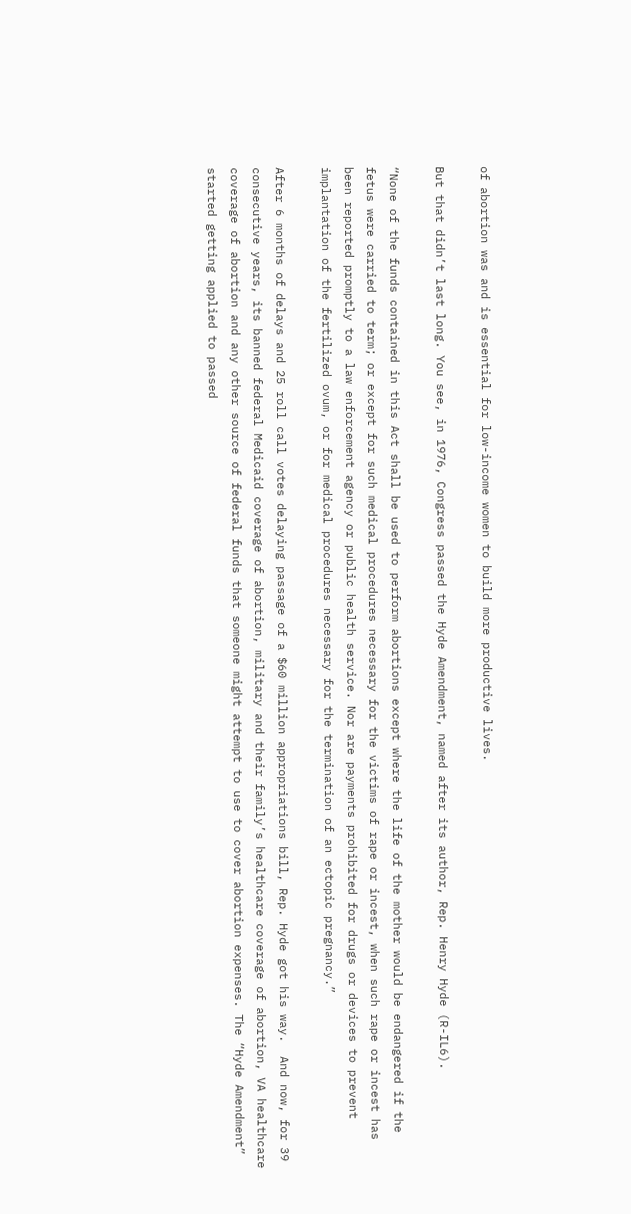of abortion was and is essential for low-income women to build more productive lives.

But that didn’t last long. You see, in 1976, Congress passed the Hyde Amendment, named after its author, Rep. Henry Hyde (R-IL6).

“None of the funds contained in this Act shall be used to perform abortions except where the life of the mother would be endangered if the fetus were carried to term; or except for such medical procedures necessary for the victims of rape or incest, when such rape or incest has been reported promptly to a law enforcement agency or public health service. Nor are payments prohibited for drugs or devices to prevent implantation of the fertilized ovum, or for medical procedures necessary for the termination of an ectopic pregnancy.”

After 6 months of delays and 25 roll call votes delaying passage of a $60 million appropriations bill, Rep. Hyde got his way.  And now, for 39 consecutive years, its banned federal Medicaid coverage of abortion, military and their family’s healthcare coverage of abortion, VA healthcare coverage of abortion and any other source of federal funds that someone might attempt to use to cover abortion expenses. The “Hyde Amendment” started getting applied to passed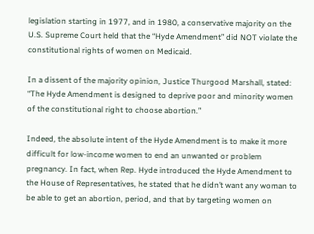legislation starting in 1977, and in 1980, a conservative majority on the U.S. Supreme Court held that the “Hyde Amendment” did NOT violate the constitutional rights of women on Medicaid.

In a dissent of the majority opinion, Justice Thurgood Marshall, stated:
“The Hyde Amendment is designed to deprive poor and minority women of the constitutional right to choose abortion.”

Indeed, the absolute intent of the Hyde Amendment is to make it more difficult for low-income women to end an unwanted or problem pregnancy. In fact, when Rep. Hyde introduced the Hyde Amendment to the House of Representatives, he stated that he didn’t want any woman to be able to get an abortion, period, and that by targeting women on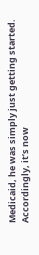Medicaid, he was simply just getting started. Accordingly, it’s now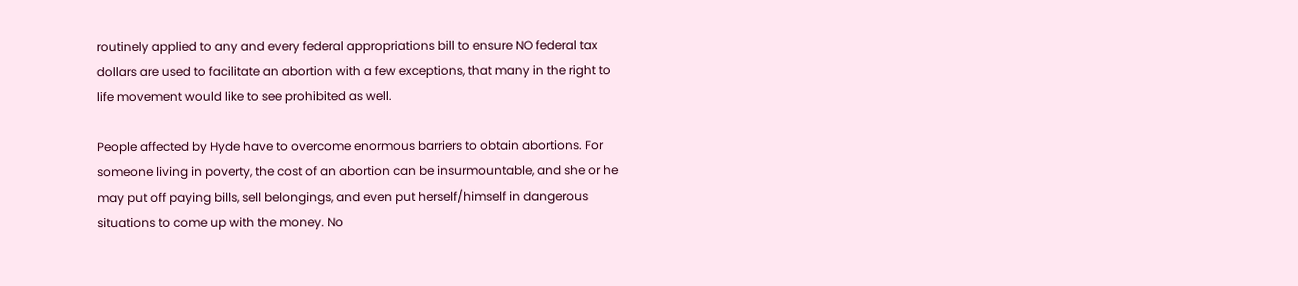routinely applied to any and every federal appropriations bill to ensure NO federal tax dollars are used to facilitate an abortion with a few exceptions, that many in the right to life movement would like to see prohibited as well.

People affected by Hyde have to overcome enormous barriers to obtain abortions. For someone living in poverty, the cost of an abortion can be insurmountable, and she or he may put off paying bills, sell belongings, and even put herself/himself in dangerous situations to come up with the money. No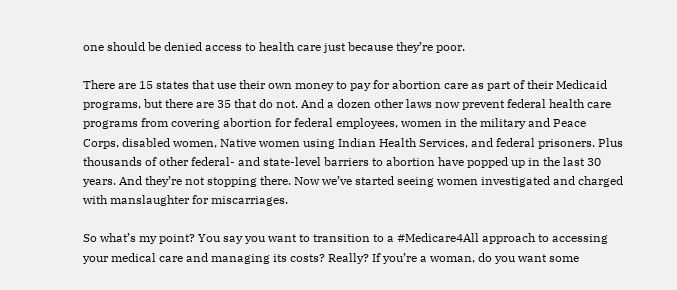one should be denied access to health care just because they’re poor.

There are 15 states that use their own money to pay for abortion care as part of their Medicaid programs, but there are 35 that do not. And a dozen other laws now prevent federal health care programs from covering abortion for federal employees, women in the military and Peace Corps, disabled women, Native women using Indian Health Services, and federal prisoners. Plus thousands of other federal- and state-level barriers to abortion have popped up in the last 30 years. And they’re not stopping there. Now we’ve started seeing women investigated and charged with manslaughter for miscarriages.

So what’s my point? You say you want to transition to a #Medicare4All approach to accessing your medical care and managing its costs? Really? If you’re a woman, do you want some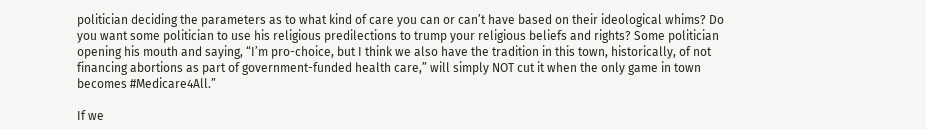politician deciding the parameters as to what kind of care you can or can’t have based on their ideological whims? Do you want some politician to use his religious predilections to trump your religious beliefs and rights? Some politician opening his mouth and saying, “I’m pro-choice, but I think we also have the tradition in this town, historically, of not financing abortions as part of government-funded health care,” will simply NOT cut it when the only game in town becomes #Medicare4All.”

If we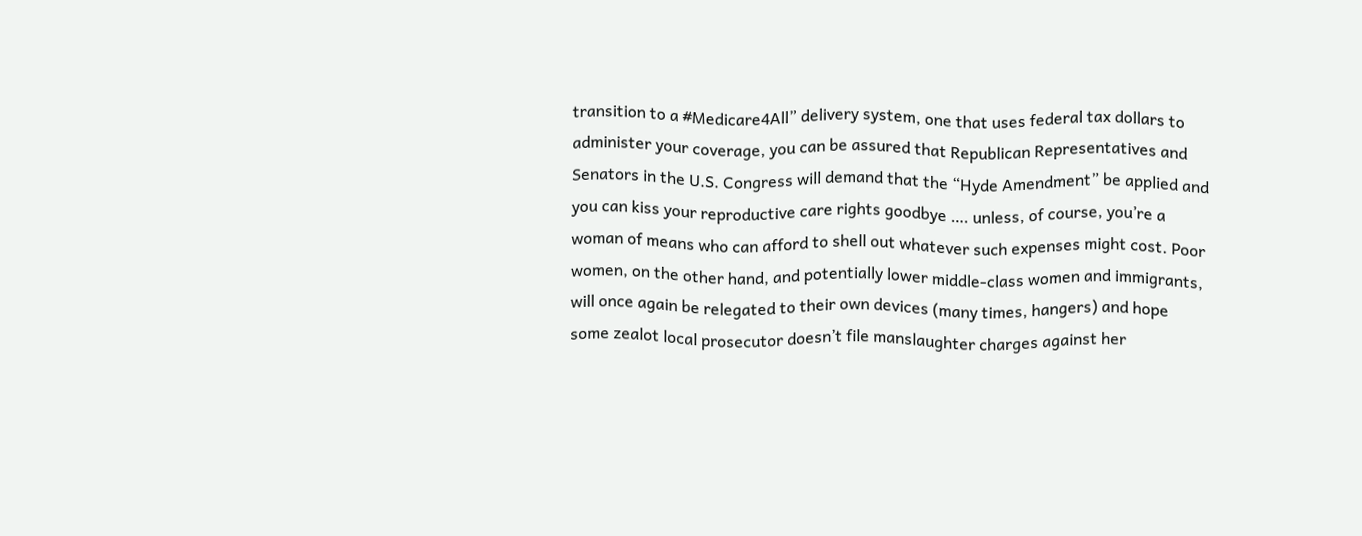transition to a #Medicare4All” delivery system, one that uses federal tax dollars to administer your coverage, you can be assured that Republican Representatives and Senators in the U.S. Congress will demand that the “Hyde Amendment” be applied and you can kiss your reproductive care rights goodbye …. unless, of course, you’re a woman of means who can afford to shell out whatever such expenses might cost. Poor women, on the other hand, and potentially lower middle-class women and immigrants, will once again be relegated to their own devices (many times, hangers) and hope some zealot local prosecutor doesn’t file manslaughter charges against her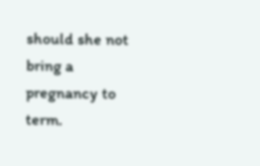should she not bring a pregnancy to term.